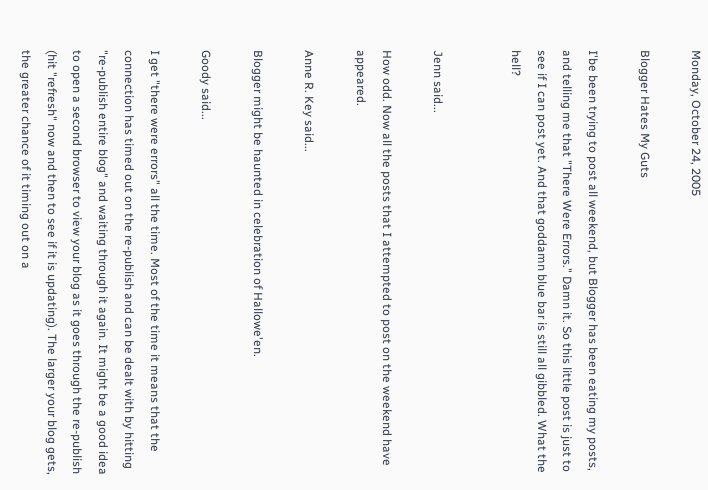Monday, October 24, 2005

Blogger Hates My Guts

I'be been trying to post all weekend, but Blogger has been eating my posts, and telling me that "There Were Errors." Damn it. So this little post is just to see if I can post yet. And that goddamn blue bar is still all gibbled. What the hell?


Jenn said...

How odd. Now all the posts that I attempted to post on the weekend have appeared.

Anne R. Key said...

Blogger might be haunted in celebration of Hallowe'en.

Goody said...

I get "there were errors" all the time. Most of the time it means that the connection has timed out on the re-publish and can be dealt with by hitting "re-publish entire blog" and waiting through it again. It might be a good idea to open a second browser to view your blog as it goes through the re-publish (hit "refresh" now and then to see if it is updating). The larger your blog gets, the greater chance of it timing out on a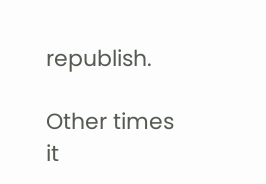republish.

Other times it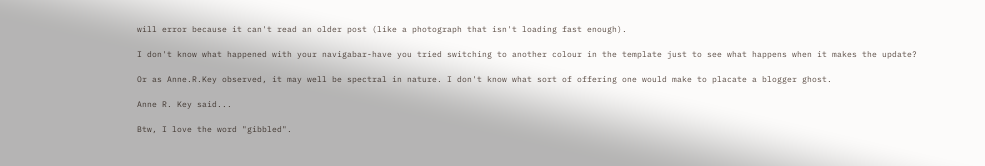will error because it can't read an older post (like a photograph that isn't loading fast enough).

I don't know what happened with your navigabar-have you tried switching to another colour in the template just to see what happens when it makes the update?

Or as Anne.R.Key observed, it may well be spectral in nature. I don't know what sort of offering one would make to placate a blogger ghost.

Anne R. Key said...

Btw, I love the word "gibbled".